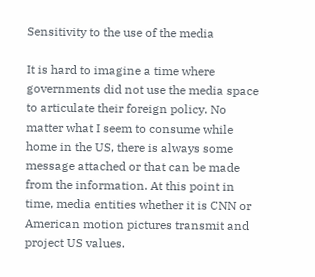Sensitivity to the use of the media

It is hard to imagine a time where governments did not use the media space to articulate their foreign policy. No matter what I seem to consume while home in the US, there is always some message attached or that can be made from the information. At this point in time, media entities whether it is CNN or American motion pictures transmit and project US values.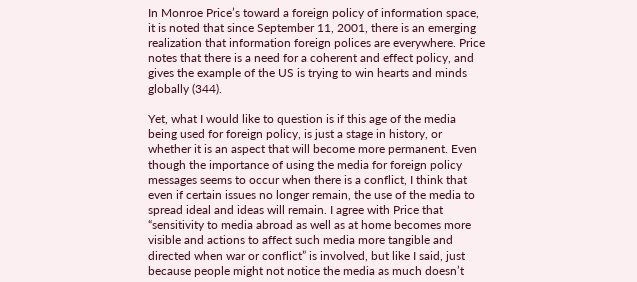In Monroe Price’s toward a foreign policy of information space, it is noted that since September 11, 2001, there is an emerging realization that information foreign polices are everywhere. Price notes that there is a need for a coherent and effect policy, and gives the example of the US is trying to win hearts and minds globally (344).

Yet, what I would like to question is if this age of the media being used for foreign policy, is just a stage in history, or whether it is an aspect that will become more permanent. Even though the importance of using the media for foreign policy messages seems to occur when there is a conflict, I think that even if certain issues no longer remain, the use of the media to spread ideal and ideas will remain. I agree with Price that “sensitivity to media abroad as well as at home becomes more visible and actions to affect such media more tangible and directed when war or conflict” is involved, but like I said, just because people might not notice the media as much doesn’t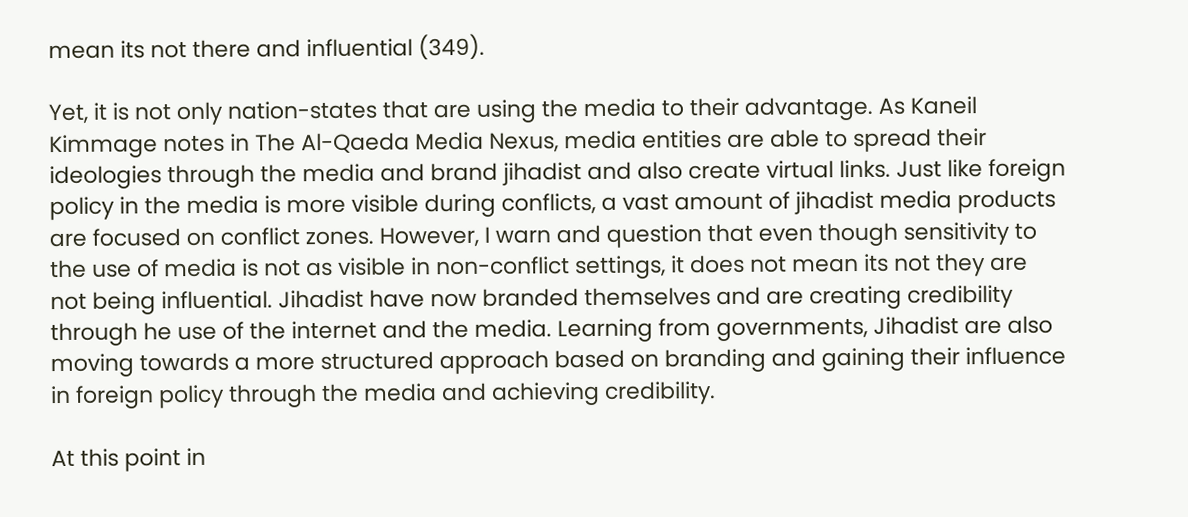mean its not there and influential (349).

Yet, it is not only nation-states that are using the media to their advantage. As Kaneil Kimmage notes in The Al-Qaeda Media Nexus, media entities are able to spread their ideologies through the media and brand jihadist and also create virtual links. Just like foreign policy in the media is more visible during conflicts, a vast amount of jihadist media products are focused on conflict zones. However, I warn and question that even though sensitivity to the use of media is not as visible in non-conflict settings, it does not mean its not they are not being influential. Jihadist have now branded themselves and are creating credibility through he use of the internet and the media. Learning from governments, Jihadist are also moving towards a more structured approach based on branding and gaining their influence in foreign policy through the media and achieving credibility.

At this point in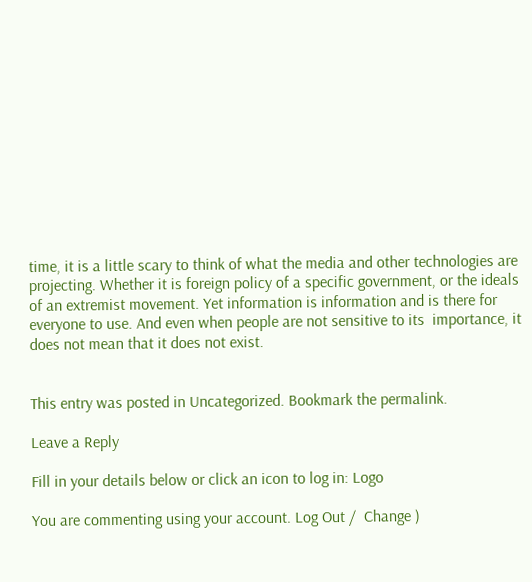time, it is a little scary to think of what the media and other technologies are projecting. Whether it is foreign policy of a specific government, or the ideals of an extremist movement. Yet information is information and is there for everyone to use. And even when people are not sensitive to its  importance, it does not mean that it does not exist.


This entry was posted in Uncategorized. Bookmark the permalink.

Leave a Reply

Fill in your details below or click an icon to log in: Logo

You are commenting using your account. Log Out /  Change )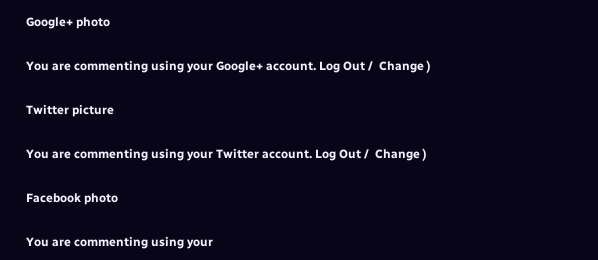Google+ photo

You are commenting using your Google+ account. Log Out /  Change )

Twitter picture

You are commenting using your Twitter account. Log Out /  Change )

Facebook photo

You are commenting using your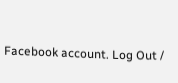Facebook account. Log Out /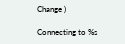Change )

Connecting to %s